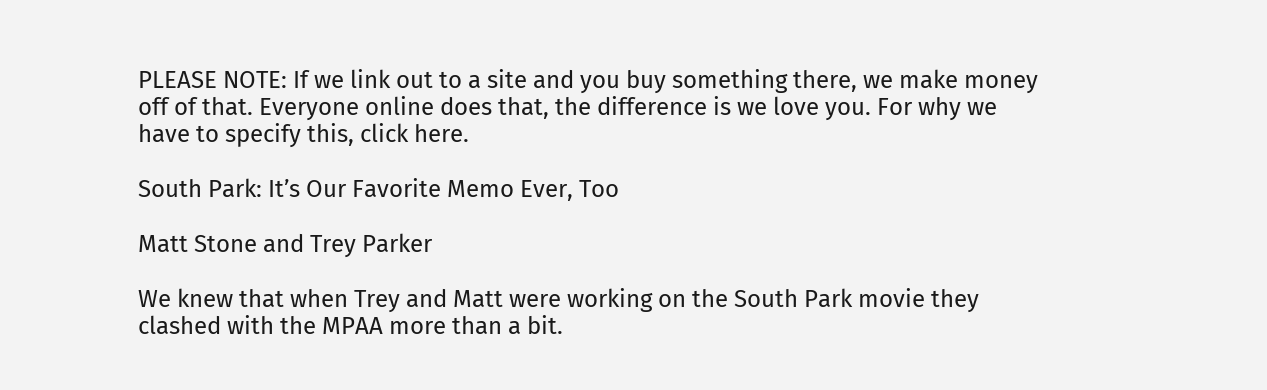PLEASE NOTE: If we link out to a site and you buy something there, we make money off of that. Everyone online does that, the difference is we love you. For why we have to specify this, click here.

South Park: It’s Our Favorite Memo Ever, Too

Matt Stone and Trey Parker

We knew that when Trey and Matt were working on the South Park movie they clashed with the MPAA more than a bit.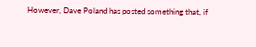However, Dave Poland has posted something that, if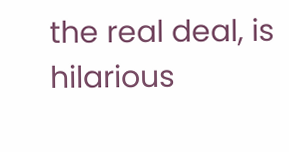the real deal, is hilarious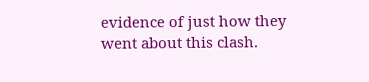evidence of just how they went about this clash.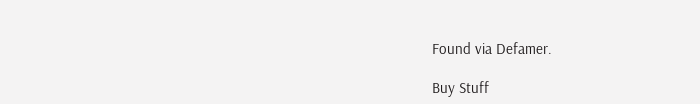Found via Defamer.

Buy Stuff